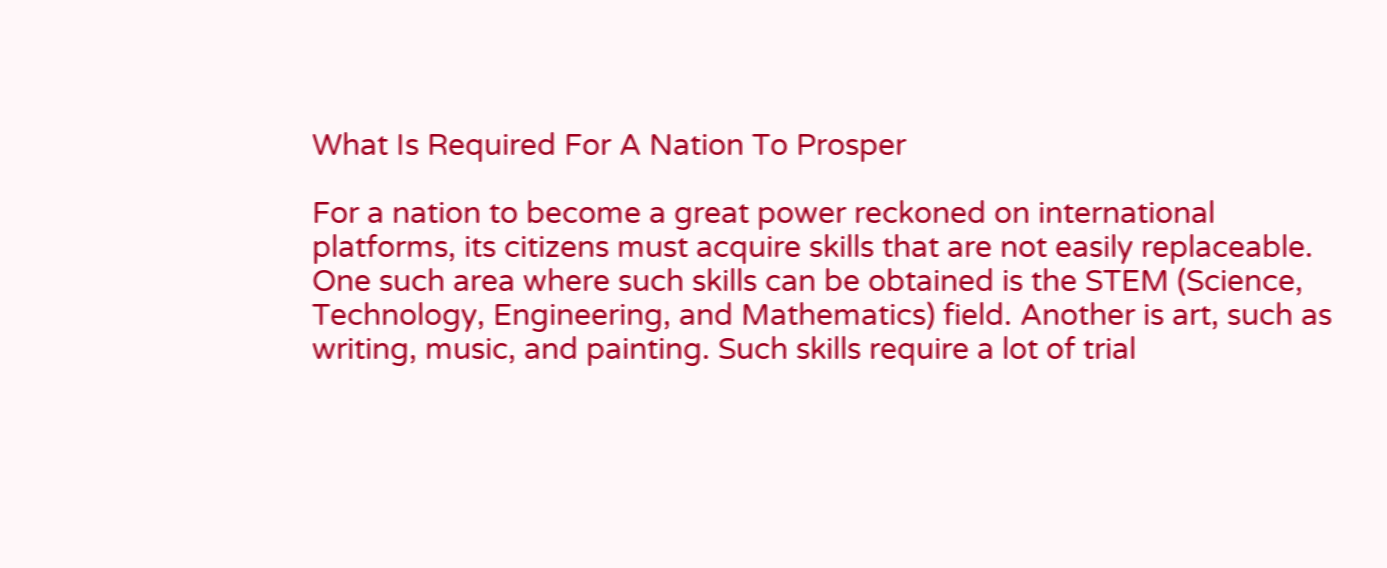What Is Required For A Nation To Prosper

For a nation to become a great power reckoned on international platforms, its citizens must acquire skills that are not easily replaceable. One such area where such skills can be obtained is the STEM (Science, Technology, Engineering, and Mathematics) field. Another is art, such as writing, music, and painting. Such skills require a lot of trial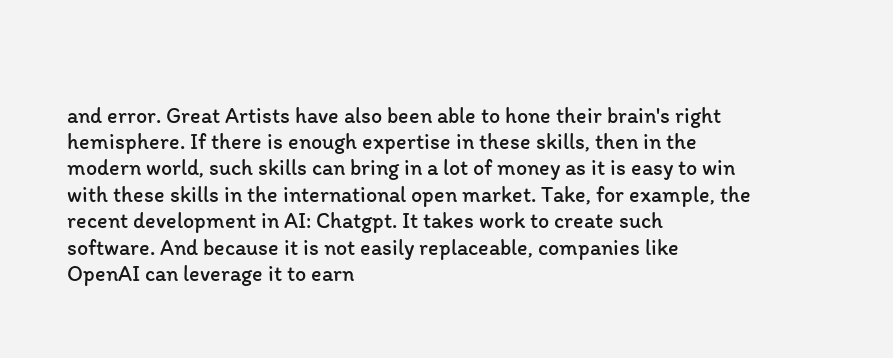and error. Great Artists have also been able to hone their brain's right hemisphere. If there is enough expertise in these skills, then in the modern world, such skills can bring in a lot of money as it is easy to win with these skills in the international open market. Take, for example, the recent development in AI: Chatgpt. It takes work to create such software. And because it is not easily replaceable, companies like OpenAI can leverage it to earn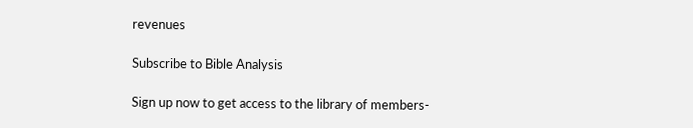revenues

Subscribe to Bible Analysis

Sign up now to get access to the library of members-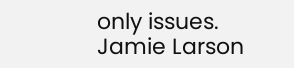only issues.
Jamie Larson